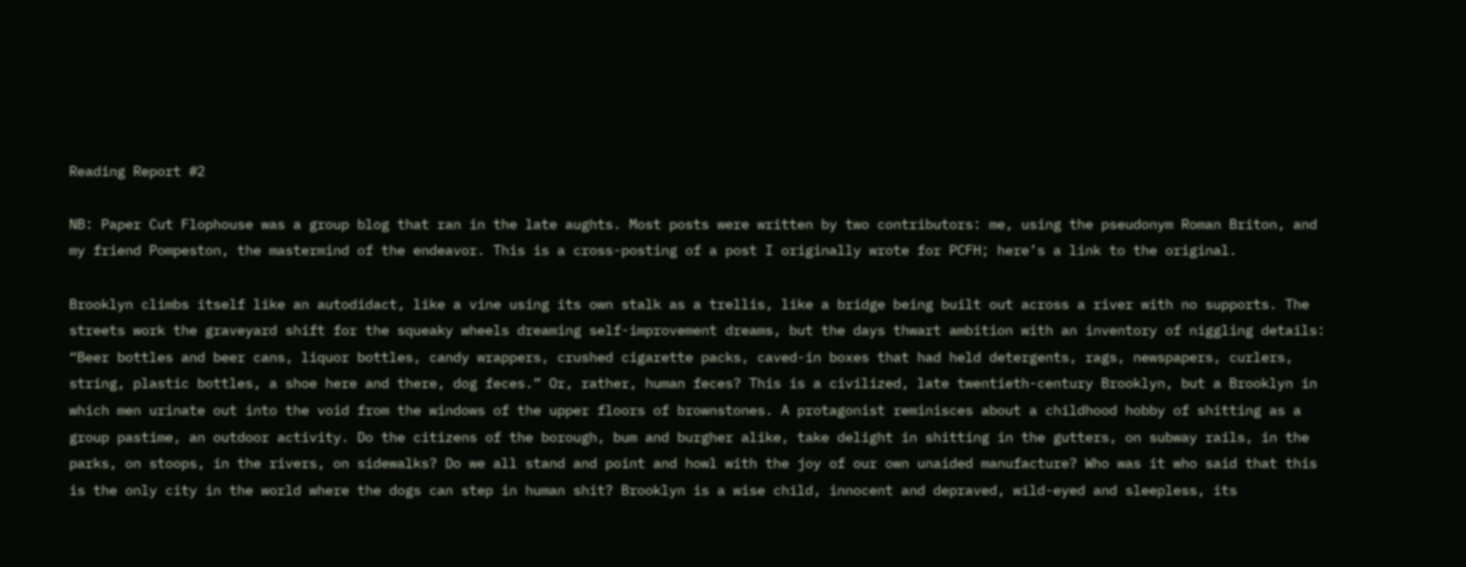Reading Report #2

NB: Paper Cut Flophouse was a group blog that ran in the late aughts. Most posts were written by two contributors: me, using the pseudonym Roman Briton, and my friend Pompeston, the mastermind of the endeavor. This is a cross-posting of a post I originally wrote for PCFH; here’s a link to the original.

Brooklyn climbs itself like an autodidact, like a vine using its own stalk as a trellis, like a bridge being built out across a river with no supports. The streets work the graveyard shift for the squeaky wheels dreaming self-improvement dreams, but the days thwart ambition with an inventory of niggling details: “Beer bottles and beer cans, liquor bottles, candy wrappers, crushed cigarette packs, caved-in boxes that had held detergents, rags, newspapers, curlers, string, plastic bottles, a shoe here and there, dog feces.” Or, rather, human feces? This is a civilized, late twentieth-century Brooklyn, but a Brooklyn in which men urinate out into the void from the windows of the upper floors of brownstones. A protagonist reminisces about a childhood hobby of shitting as a group pastime, an outdoor activity. Do the citizens of the borough, bum and burgher alike, take delight in shitting in the gutters, on subway rails, in the parks, on stoops, in the rivers, on sidewalks? Do we all stand and point and howl with the joy of our own unaided manufacture? Who was it who said that this is the only city in the world where the dogs can step in human shit? Brooklyn is a wise child, innocent and depraved, wild-eyed and sleepless, its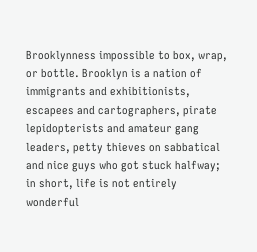Brooklynness impossible to box, wrap, or bottle. Brooklyn is a nation of immigrants and exhibitionists, escapees and cartographers, pirate lepidopterists and amateur gang leaders, petty thieves on sabbatical and nice guys who got stuck halfway; in short, life is not entirely wonderful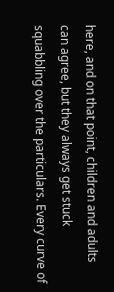here, and on that point, children and adults can agree, but they always get stuck squabbling over the particulars. Every curve of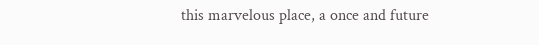this marvelous place, a once and future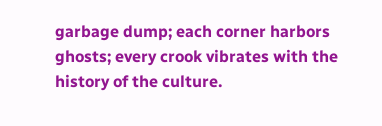garbage dump; each corner harbors ghosts; every crook vibrates with the history of the culture.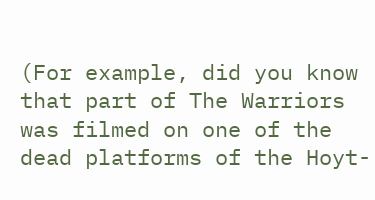(For example, did you know that part of The Warriors was filmed on one of the dead platforms of the Hoyt-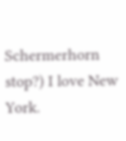Schermerhorn stop?) I love New York.